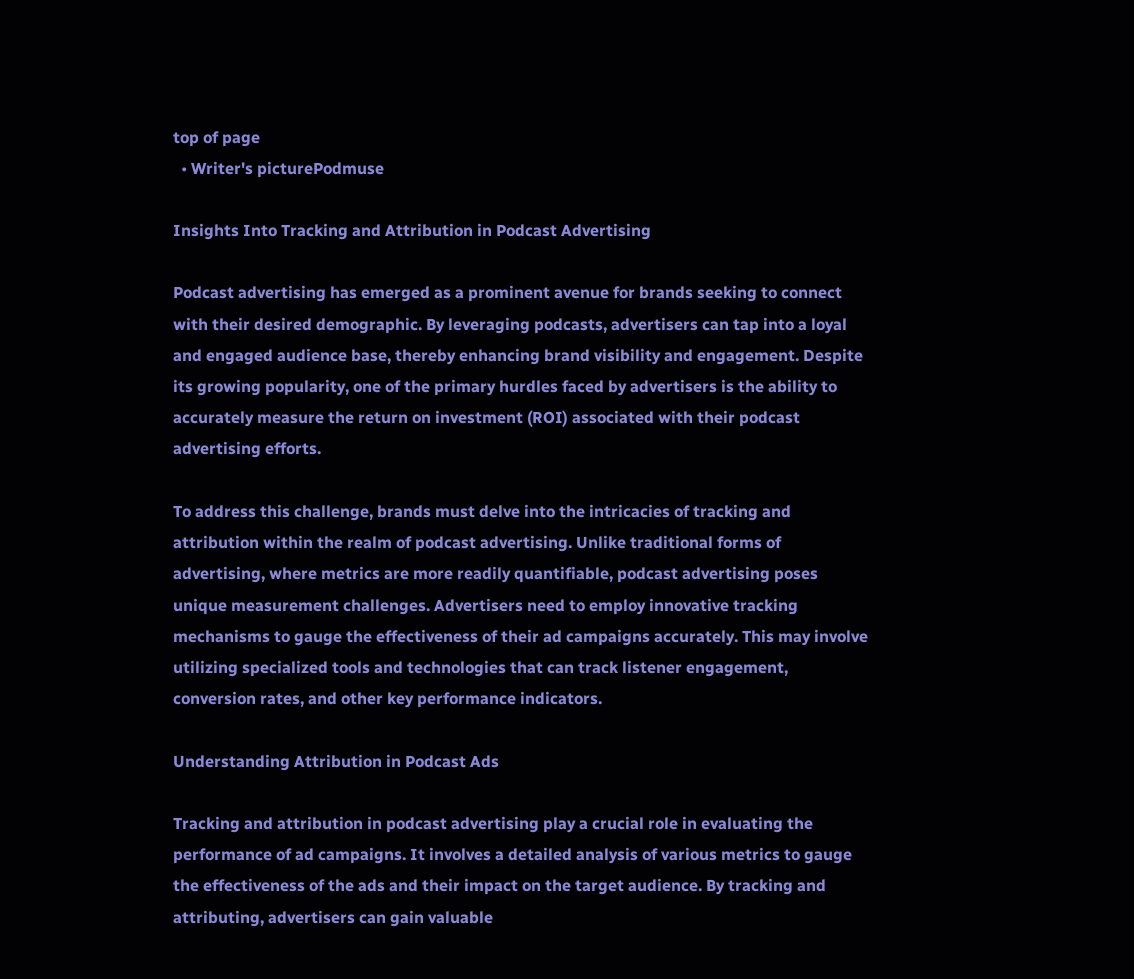top of page
  • Writer's picturePodmuse

Insights Into Tracking and Attribution in Podcast Advertising

Podcast advertising has emerged as a prominent avenue for brands seeking to connect with their desired demographic. By leveraging podcasts, advertisers can tap into a loyal and engaged audience base, thereby enhancing brand visibility and engagement. Despite its growing popularity, one of the primary hurdles faced by advertisers is the ability to accurately measure the return on investment (ROI) associated with their podcast advertising efforts.

To address this challenge, brands must delve into the intricacies of tracking and attribution within the realm of podcast advertising. Unlike traditional forms of advertising, where metrics are more readily quantifiable, podcast advertising poses unique measurement challenges. Advertisers need to employ innovative tracking mechanisms to gauge the effectiveness of their ad campaigns accurately. This may involve utilizing specialized tools and technologies that can track listener engagement, conversion rates, and other key performance indicators.

Understanding Attribution in Podcast Ads

Tracking and attribution in podcast advertising play a crucial role in evaluating the performance of ad campaigns. It involves a detailed analysis of various metrics to gauge the effectiveness of the ads and their impact on the target audience. By tracking and attributing, advertisers can gain valuable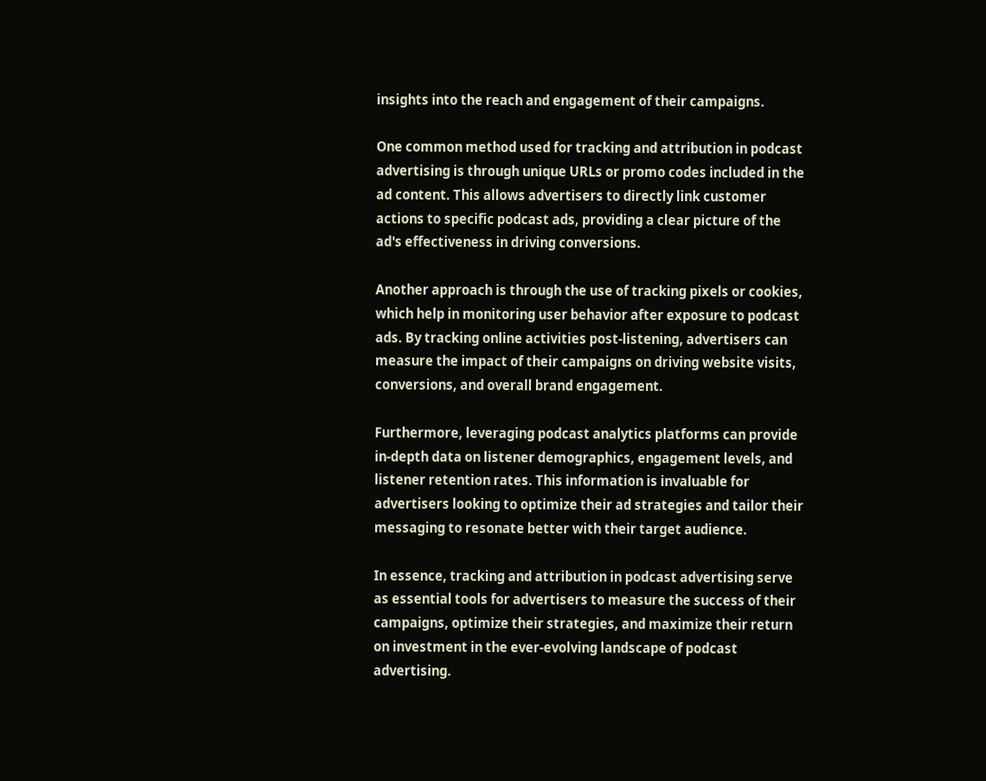insights into the reach and engagement of their campaigns.

One common method used for tracking and attribution in podcast advertising is through unique URLs or promo codes included in the ad content. This allows advertisers to directly link customer actions to specific podcast ads, providing a clear picture of the ad's effectiveness in driving conversions.

Another approach is through the use of tracking pixels or cookies, which help in monitoring user behavior after exposure to podcast ads. By tracking online activities post-listening, advertisers can measure the impact of their campaigns on driving website visits, conversions, and overall brand engagement.

Furthermore, leveraging podcast analytics platforms can provide in-depth data on listener demographics, engagement levels, and listener retention rates. This information is invaluable for advertisers looking to optimize their ad strategies and tailor their messaging to resonate better with their target audience.

In essence, tracking and attribution in podcast advertising serve as essential tools for advertisers to measure the success of their campaigns, optimize their strategies, and maximize their return on investment in the ever-evolving landscape of podcast advertising.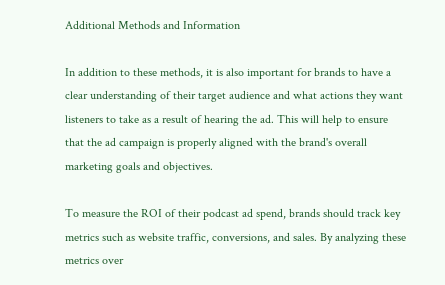Additional Methods and Information

In addition to these methods, it is also important for brands to have a clear understanding of their target audience and what actions they want listeners to take as a result of hearing the ad. This will help to ensure that the ad campaign is properly aligned with the brand's overall marketing goals and objectives.

To measure the ROI of their podcast ad spend, brands should track key metrics such as website traffic, conversions, and sales. By analyzing these metrics over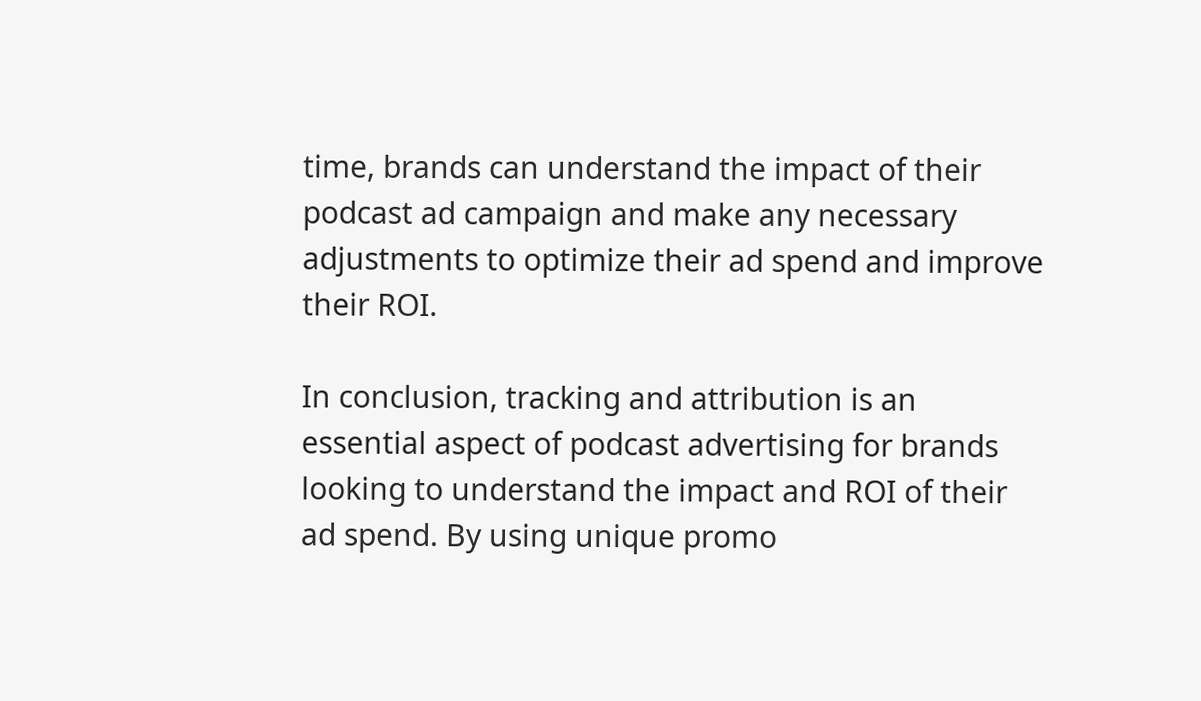time, brands can understand the impact of their podcast ad campaign and make any necessary adjustments to optimize their ad spend and improve their ROI.

In conclusion, tracking and attribution is an essential aspect of podcast advertising for brands looking to understand the impact and ROI of their ad spend. By using unique promo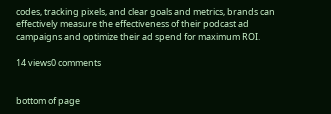codes, tracking pixels, and clear goals and metrics, brands can effectively measure the effectiveness of their podcast ad campaigns and optimize their ad spend for maximum ROI.

14 views0 comments


bottom of page